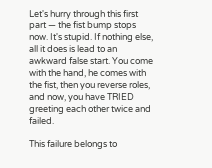Let's hurry through this first part — the fist bump stops now. It's stupid. If nothing else, all it does is lead to an awkward false start. You come with the hand, he comes with the fist, then you reverse roles, and now, you have TRIED greeting each other twice and failed.

This failure belongs to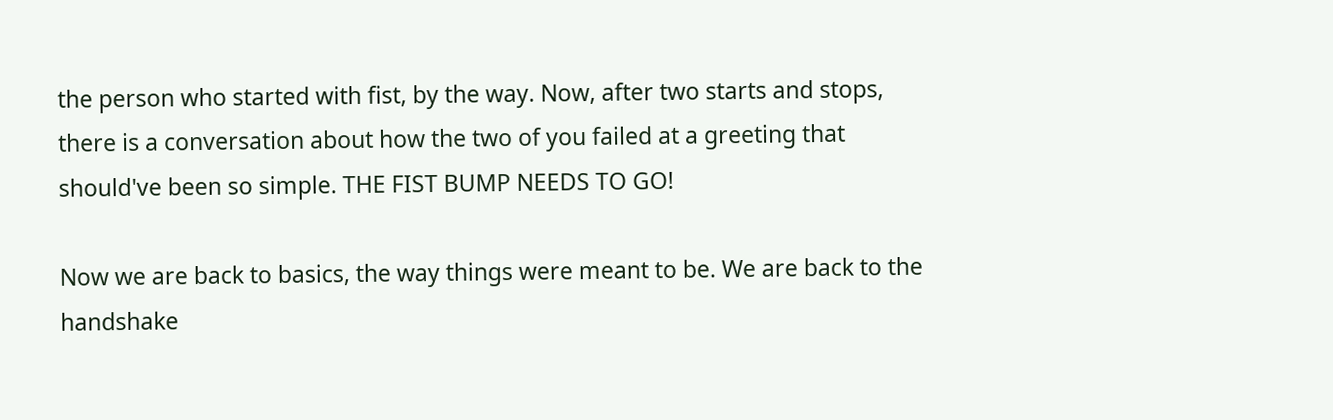the person who started with fist, by the way. Now, after two starts and stops, there is a conversation about how the two of you failed at a greeting that should've been so simple. THE FIST BUMP NEEDS TO GO!

Now we are back to basics, the way things were meant to be. We are back to the handshake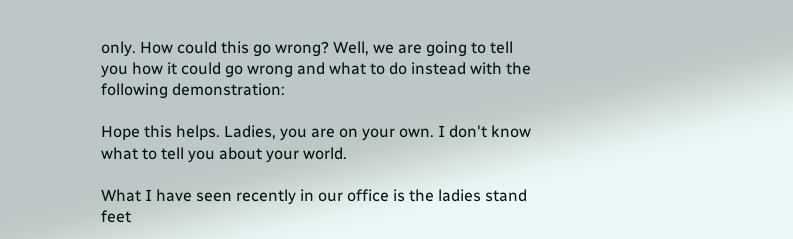only. How could this go wrong? Well, we are going to tell you how it could go wrong and what to do instead with the following demonstration:

Hope this helps. Ladies, you are on your own. I don't know what to tell you about your world.

What I have seen recently in our office is the ladies stand feet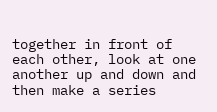together in front of each other, look at one another up and down and then make a series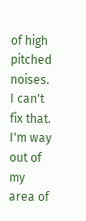of high pitched noises. I can't fix that. I'm way out of my area of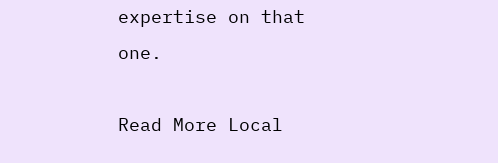expertise on that one.

Read More Local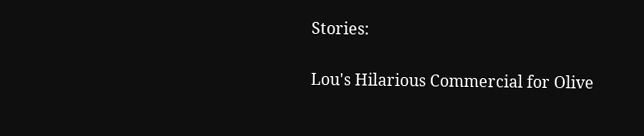Stories:

Lou's Hilarious Commercial for Olive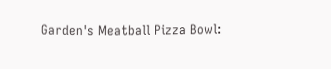Garden's Meatball Pizza Bowl: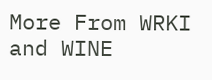More From WRKI and WINE